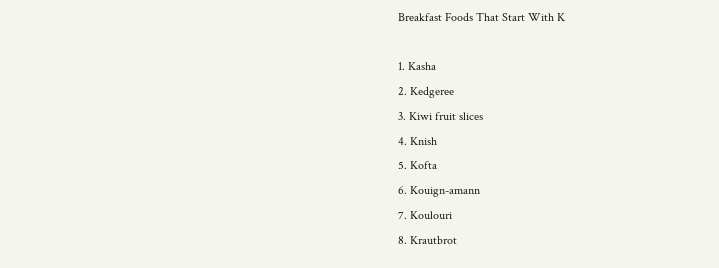Breakfast Foods That Start With K

1. Kasha
2. Kedgeree
3. Kiwi fruit slices
4. Knish
5. Kofta
6. Kouign-amann
7. Koulouri
8. Krautbrot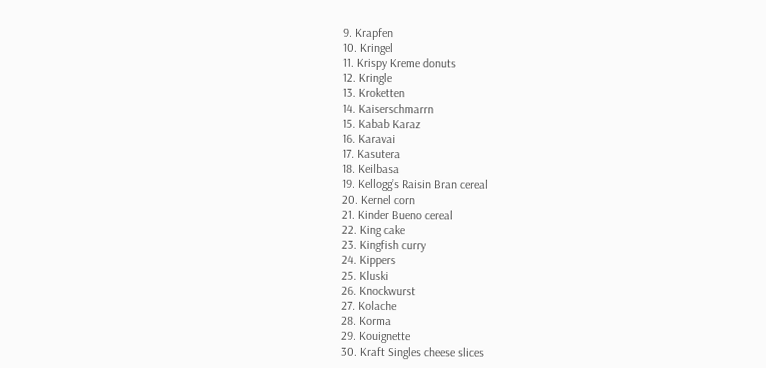9. Krapfen
10. Kringel
11. Krispy Kreme donuts
12. Kringle
13. Kroketten
14. Kaiserschmarrn
15. Kabab Karaz
16. Karavai
17. Kasutera
18. Keilbasa
19. Kellogg’s Raisin Bran cereal
20. Kernel corn
21. Kinder Bueno cereal
22. King cake
23. Kingfish curry
24. Kippers
25. Kluski
26. Knockwurst
27. Kolache
28. Korma
29. Kouignette
30. Kraft Singles cheese slices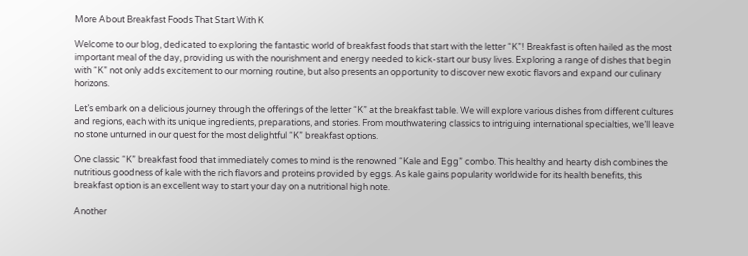More About Breakfast Foods That Start With K

Welcome to our blog, dedicated to exploring the fantastic world of breakfast foods that start with the letter “K”! Breakfast is often hailed as the most important meal of the day, providing us with the nourishment and energy needed to kick-start our busy lives. Exploring a range of dishes that begin with “K” not only adds excitement to our morning routine, but also presents an opportunity to discover new exotic flavors and expand our culinary horizons.

Let’s embark on a delicious journey through the offerings of the letter “K” at the breakfast table. We will explore various dishes from different cultures and regions, each with its unique ingredients, preparations, and stories. From mouthwatering classics to intriguing international specialties, we’ll leave no stone unturned in our quest for the most delightful “K” breakfast options.

One classic “K” breakfast food that immediately comes to mind is the renowned “Kale and Egg” combo. This healthy and hearty dish combines the nutritious goodness of kale with the rich flavors and proteins provided by eggs. As kale gains popularity worldwide for its health benefits, this breakfast option is an excellent way to start your day on a nutritional high note.

Another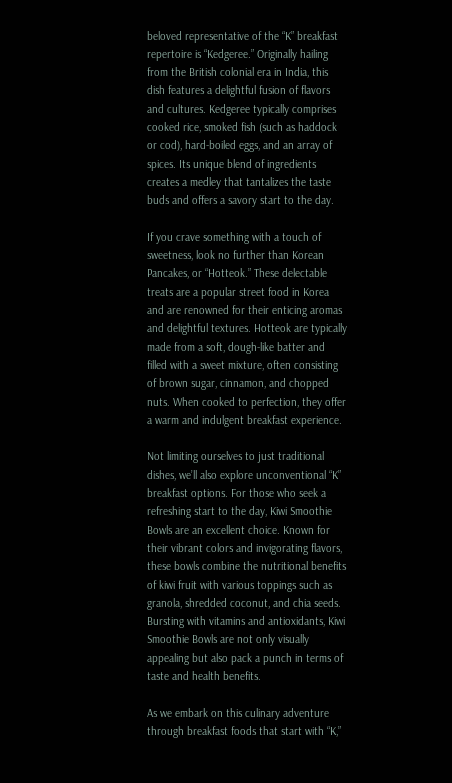beloved representative of the “K” breakfast repertoire is “Kedgeree.” Originally hailing from the British colonial era in India, this dish features a delightful fusion of flavors and cultures. Kedgeree typically comprises cooked rice, smoked fish (such as haddock or cod), hard-boiled eggs, and an array of spices. Its unique blend of ingredients creates a medley that tantalizes the taste buds and offers a savory start to the day.

If you crave something with a touch of sweetness, look no further than Korean Pancakes, or “Hotteok.” These delectable treats are a popular street food in Korea and are renowned for their enticing aromas and delightful textures. Hotteok are typically made from a soft, dough-like batter and filled with a sweet mixture, often consisting of brown sugar, cinnamon, and chopped nuts. When cooked to perfection, they offer a warm and indulgent breakfast experience.

Not limiting ourselves to just traditional dishes, we’ll also explore unconventional “K” breakfast options. For those who seek a refreshing start to the day, Kiwi Smoothie Bowls are an excellent choice. Known for their vibrant colors and invigorating flavors, these bowls combine the nutritional benefits of kiwi fruit with various toppings such as granola, shredded coconut, and chia seeds. Bursting with vitamins and antioxidants, Kiwi Smoothie Bowls are not only visually appealing but also pack a punch in terms of taste and health benefits.

As we embark on this culinary adventure through breakfast foods that start with “K,”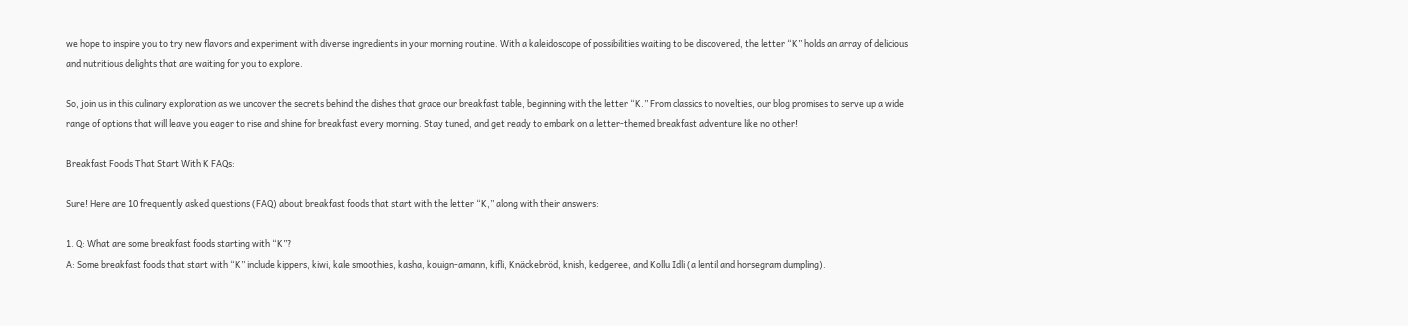we hope to inspire you to try new flavors and experiment with diverse ingredients in your morning routine. With a kaleidoscope of possibilities waiting to be discovered, the letter “K” holds an array of delicious and nutritious delights that are waiting for you to explore.

So, join us in this culinary exploration as we uncover the secrets behind the dishes that grace our breakfast table, beginning with the letter “K.” From classics to novelties, our blog promises to serve up a wide range of options that will leave you eager to rise and shine for breakfast every morning. Stay tuned, and get ready to embark on a letter-themed breakfast adventure like no other!

Breakfast Foods That Start With K FAQs:

Sure! Here are 10 frequently asked questions (FAQ) about breakfast foods that start with the letter “K,” along with their answers:

1. Q: What are some breakfast foods starting with “K”?
A: Some breakfast foods that start with “K” include kippers, kiwi, kale smoothies, kasha, kouign-amann, kifli, Knäckebröd, knish, kedgeree, and Kollu Idli (a lentil and horsegram dumpling).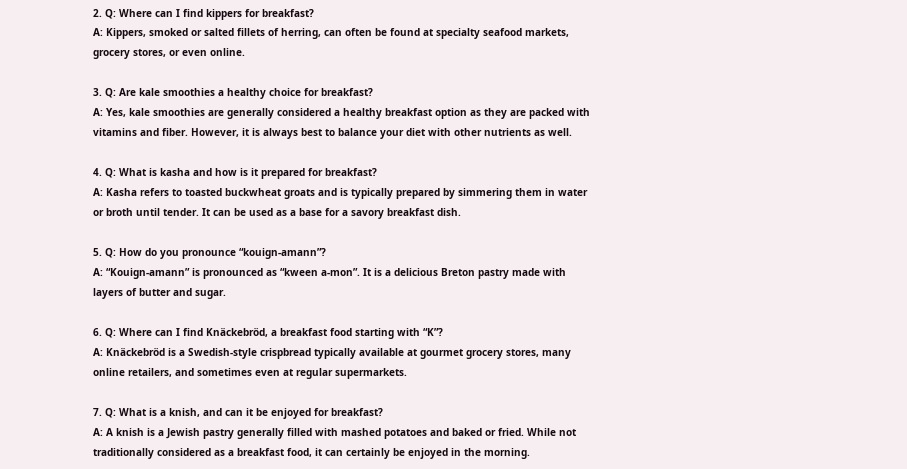2. Q: Where can I find kippers for breakfast?
A: Kippers, smoked or salted fillets of herring, can often be found at specialty seafood markets, grocery stores, or even online.

3. Q: Are kale smoothies a healthy choice for breakfast?
A: Yes, kale smoothies are generally considered a healthy breakfast option as they are packed with vitamins and fiber. However, it is always best to balance your diet with other nutrients as well.

4. Q: What is kasha and how is it prepared for breakfast?
A: Kasha refers to toasted buckwheat groats and is typically prepared by simmering them in water or broth until tender. It can be used as a base for a savory breakfast dish.

5. Q: How do you pronounce “kouign-amann”?
A: “Kouign-amann” is pronounced as “kween a-mon”. It is a delicious Breton pastry made with layers of butter and sugar.

6. Q: Where can I find Knäckebröd, a breakfast food starting with “K”?
A: Knäckebröd is a Swedish-style crispbread typically available at gourmet grocery stores, many online retailers, and sometimes even at regular supermarkets.

7. Q: What is a knish, and can it be enjoyed for breakfast?
A: A knish is a Jewish pastry generally filled with mashed potatoes and baked or fried. While not traditionally considered as a breakfast food, it can certainly be enjoyed in the morning.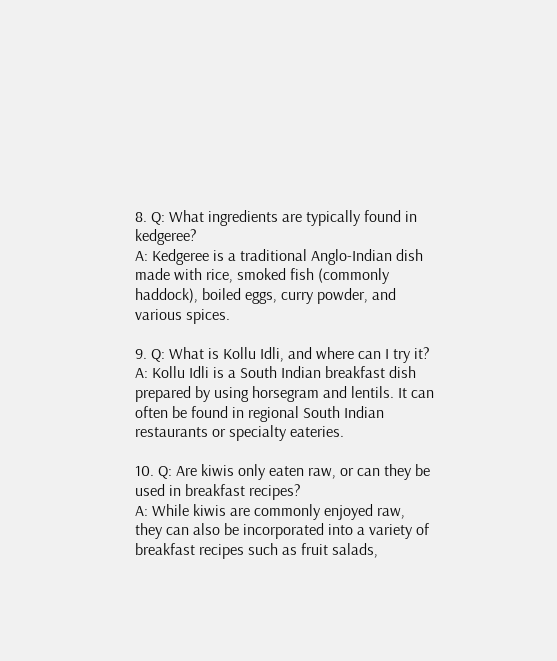8. Q: What ingredients are typically found in kedgeree?
A: Kedgeree is a traditional Anglo-Indian dish made with rice, smoked fish (commonly haddock), boiled eggs, curry powder, and various spices.

9. Q: What is Kollu Idli, and where can I try it?
A: Kollu Idli is a South Indian breakfast dish prepared by using horsegram and lentils. It can often be found in regional South Indian restaurants or specialty eateries.

10. Q: Are kiwis only eaten raw, or can they be used in breakfast recipes?
A: While kiwis are commonly enjoyed raw, they can also be incorporated into a variety of breakfast recipes such as fruit salads,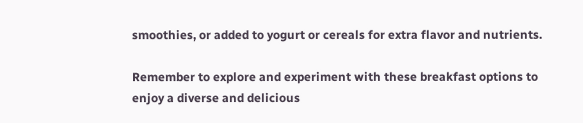smoothies, or added to yogurt or cereals for extra flavor and nutrients.

Remember to explore and experiment with these breakfast options to enjoy a diverse and delicious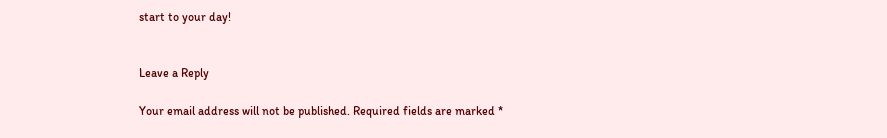start to your day!


Leave a Reply

Your email address will not be published. Required fields are marked *